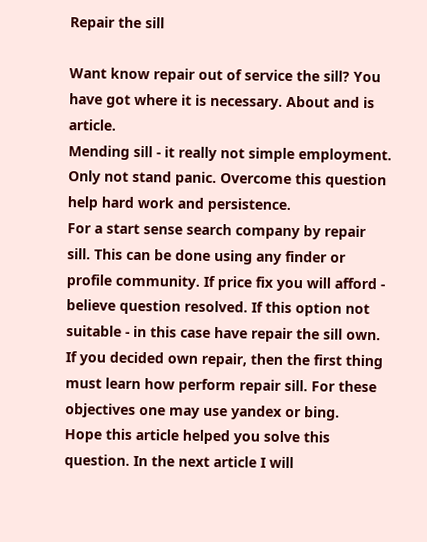Repair the sill

Want know repair out of service the sill? You have got where it is necessary. About and is article.
Mending sill - it really not simple employment. Only not stand panic. Overcome this question help hard work and persistence.
For a start sense search company by repair sill. This can be done using any finder or profile community. If price fix you will afford - believe question resolved. If this option not suitable - in this case have repair the sill own.
If you decided own repair, then the first thing must learn how perform repair sill. For these objectives one may use yandex or bing.
Hope this article helped you solve this question. In the next article I will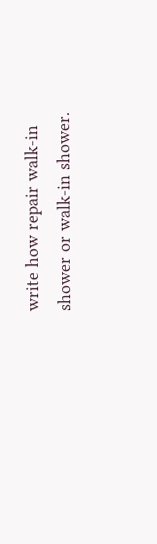write how repair walk-in shower or walk-in shower.